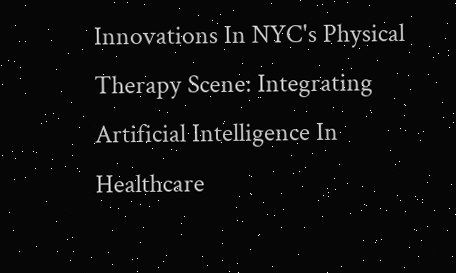Innovations In NYC's Physical Therapy Scene: Integrating Artificial Intelligence In Healthcare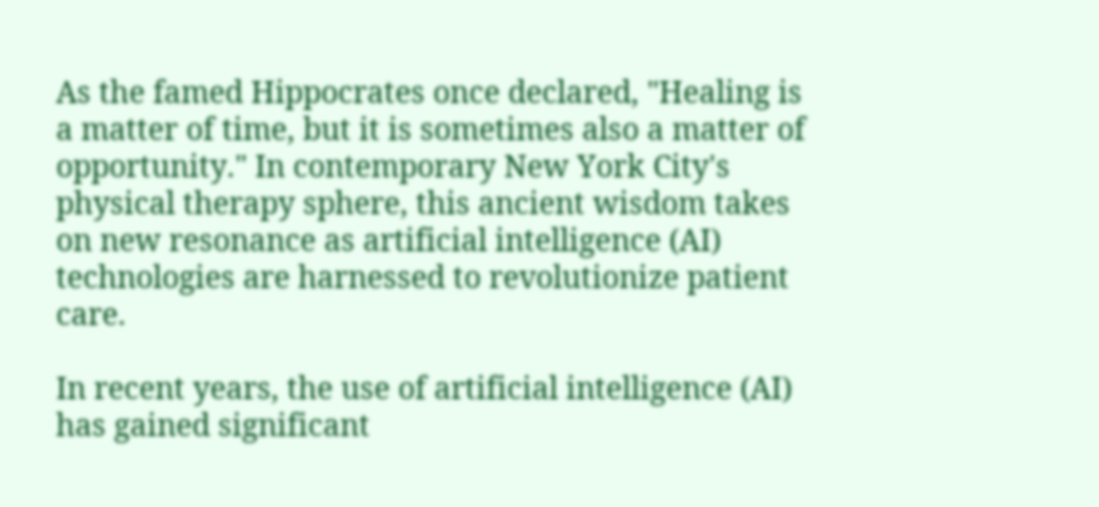As the famed Hippocrates once declared, "Healing is a matter of time, but it is sometimes also a matter of opportunity." In contemporary New York City's physical therapy sphere, this ancient wisdom takes on new resonance as artificial intelligence (AI) technologies are harnessed to revolutionize patient care.

In recent years, the use of artificial intelligence (AI) has gained significant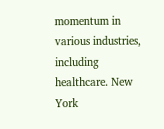momentum in various industries, including healthcare. New York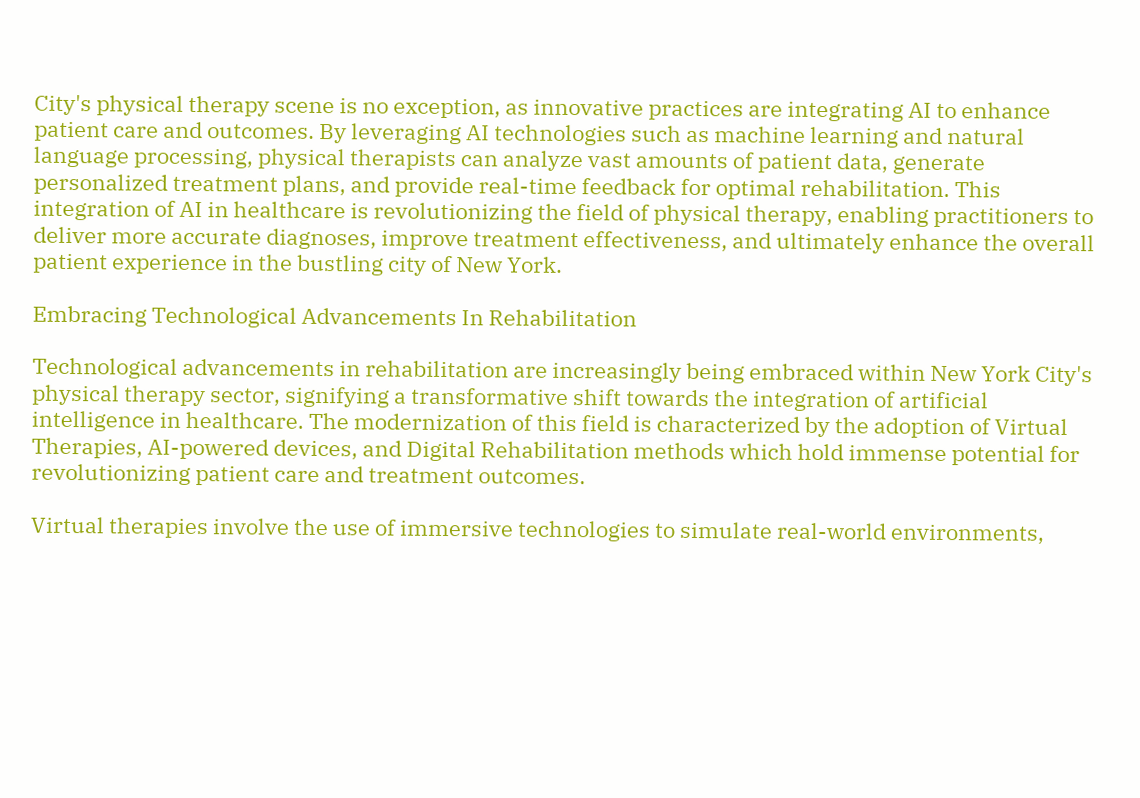City's physical therapy scene is no exception, as innovative practices are integrating AI to enhance patient care and outcomes. By leveraging AI technologies such as machine learning and natural language processing, physical therapists can analyze vast amounts of patient data, generate personalized treatment plans, and provide real-time feedback for optimal rehabilitation. This integration of AI in healthcare is revolutionizing the field of physical therapy, enabling practitioners to deliver more accurate diagnoses, improve treatment effectiveness, and ultimately enhance the overall patient experience in the bustling city of New York.

Embracing Technological Advancements In Rehabilitation

Technological advancements in rehabilitation are increasingly being embraced within New York City's physical therapy sector, signifying a transformative shift towards the integration of artificial intelligence in healthcare. The modernization of this field is characterized by the adoption of Virtual Therapies, AI-powered devices, and Digital Rehabilitation methods which hold immense potential for revolutionizing patient care and treatment outcomes.

Virtual therapies involve the use of immersive technologies to simulate real-world environments,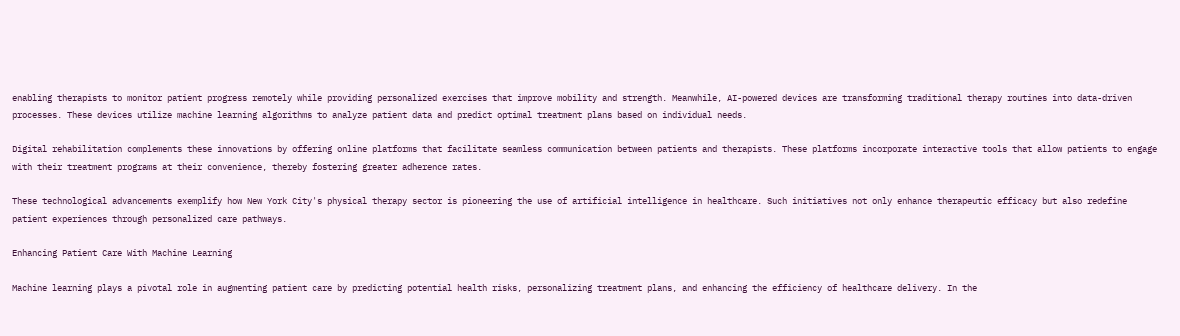enabling therapists to monitor patient progress remotely while providing personalized exercises that improve mobility and strength. Meanwhile, AI-powered devices are transforming traditional therapy routines into data-driven processes. These devices utilize machine learning algorithms to analyze patient data and predict optimal treatment plans based on individual needs.

Digital rehabilitation complements these innovations by offering online platforms that facilitate seamless communication between patients and therapists. These platforms incorporate interactive tools that allow patients to engage with their treatment programs at their convenience, thereby fostering greater adherence rates.

These technological advancements exemplify how New York City's physical therapy sector is pioneering the use of artificial intelligence in healthcare. Such initiatives not only enhance therapeutic efficacy but also redefine patient experiences through personalized care pathways.

Enhancing Patient Care With Machine Learning

Machine learning plays a pivotal role in augmenting patient care by predicting potential health risks, personalizing treatment plans, and enhancing the efficiency of healthcare delivery. In the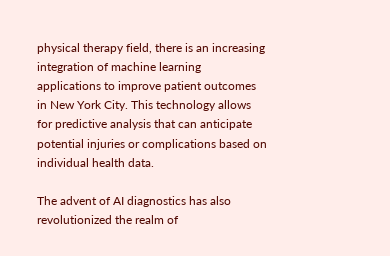physical therapy field, there is an increasing integration of machine learning applications to improve patient outcomes in New York City. This technology allows for predictive analysis that can anticipate potential injuries or complications based on individual health data.

The advent of AI diagnostics has also revolutionized the realm of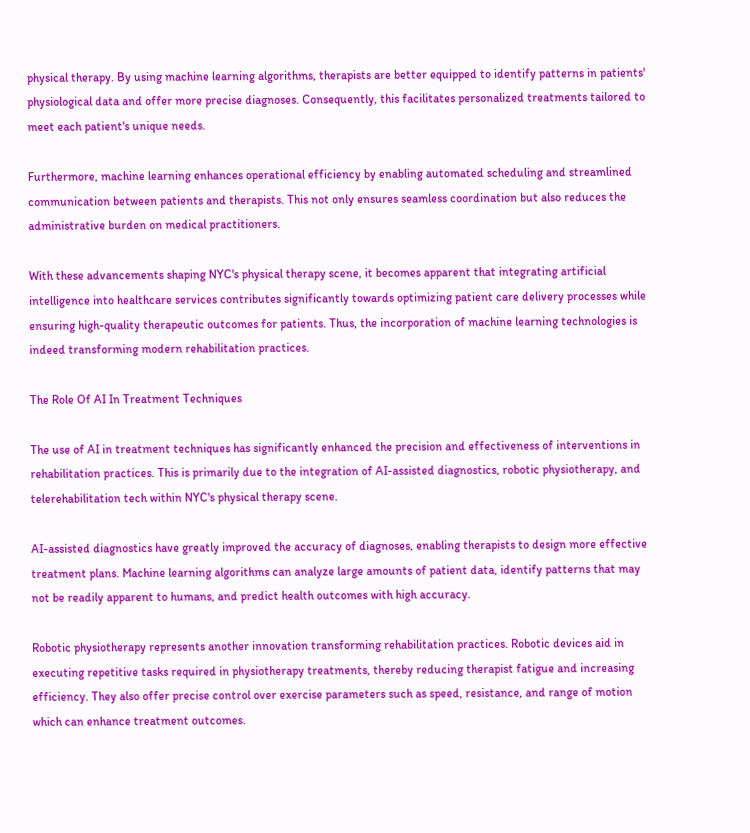physical therapy. By using machine learning algorithms, therapists are better equipped to identify patterns in patients' physiological data and offer more precise diagnoses. Consequently, this facilitates personalized treatments tailored to meet each patient's unique needs.

Furthermore, machine learning enhances operational efficiency by enabling automated scheduling and streamlined communication between patients and therapists. This not only ensures seamless coordination but also reduces the administrative burden on medical practitioners.

With these advancements shaping NYC's physical therapy scene, it becomes apparent that integrating artificial intelligence into healthcare services contributes significantly towards optimizing patient care delivery processes while ensuring high-quality therapeutic outcomes for patients. Thus, the incorporation of machine learning technologies is indeed transforming modern rehabilitation practices.

The Role Of AI In Treatment Techniques

The use of AI in treatment techniques has significantly enhanced the precision and effectiveness of interventions in rehabilitation practices. This is primarily due to the integration of AI-assisted diagnostics, robotic physiotherapy, and telerehabilitation tech within NYC's physical therapy scene.

AI-assisted diagnostics have greatly improved the accuracy of diagnoses, enabling therapists to design more effective treatment plans. Machine learning algorithms can analyze large amounts of patient data, identify patterns that may not be readily apparent to humans, and predict health outcomes with high accuracy.

Robotic physiotherapy represents another innovation transforming rehabilitation practices. Robotic devices aid in executing repetitive tasks required in physiotherapy treatments, thereby reducing therapist fatigue and increasing efficiency. They also offer precise control over exercise parameters such as speed, resistance, and range of motion which can enhance treatment outcomes.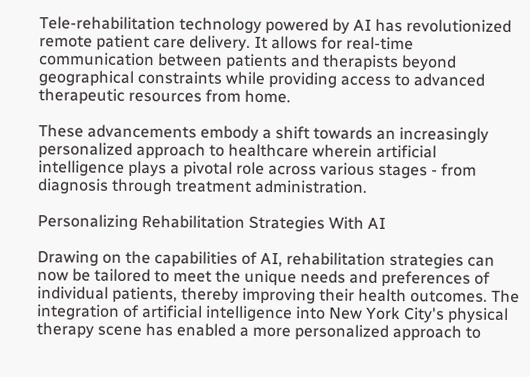Tele-rehabilitation technology powered by AI has revolutionized remote patient care delivery. It allows for real-time communication between patients and therapists beyond geographical constraints while providing access to advanced therapeutic resources from home.

These advancements embody a shift towards an increasingly personalized approach to healthcare wherein artificial intelligence plays a pivotal role across various stages - from diagnosis through treatment administration.

Personalizing Rehabilitation Strategies With AI

Drawing on the capabilities of AI, rehabilitation strategies can now be tailored to meet the unique needs and preferences of individual patients, thereby improving their health outcomes. The integration of artificial intelligence into New York City's physical therapy scene has enabled a more personalized approach to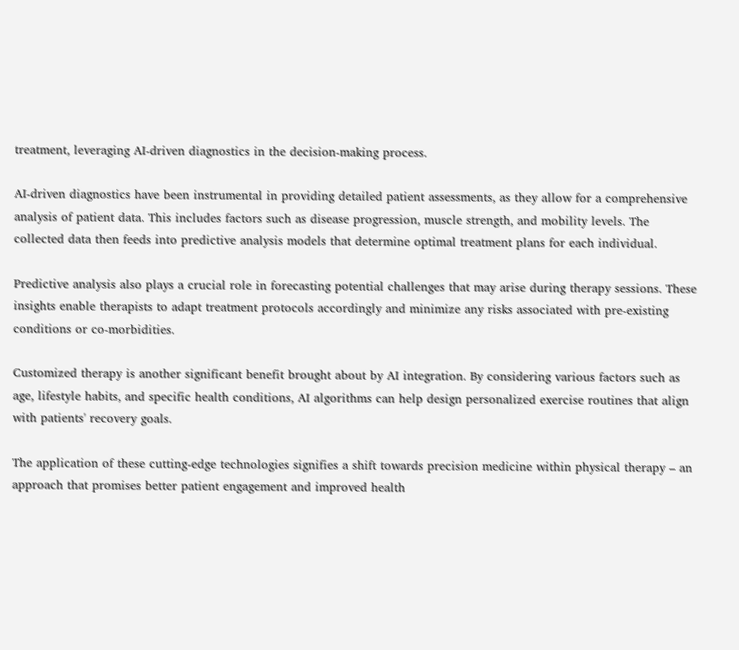treatment, leveraging AI-driven diagnostics in the decision-making process.

AI-driven diagnostics have been instrumental in providing detailed patient assessments, as they allow for a comprehensive analysis of patient data. This includes factors such as disease progression, muscle strength, and mobility levels. The collected data then feeds into predictive analysis models that determine optimal treatment plans for each individual.

Predictive analysis also plays a crucial role in forecasting potential challenges that may arise during therapy sessions. These insights enable therapists to adapt treatment protocols accordingly and minimize any risks associated with pre-existing conditions or co-morbidities.

Customized therapy is another significant benefit brought about by AI integration. By considering various factors such as age, lifestyle habits, and specific health conditions, AI algorithms can help design personalized exercise routines that align with patients' recovery goals.

The application of these cutting-edge technologies signifies a shift towards precision medicine within physical therapy – an approach that promises better patient engagement and improved health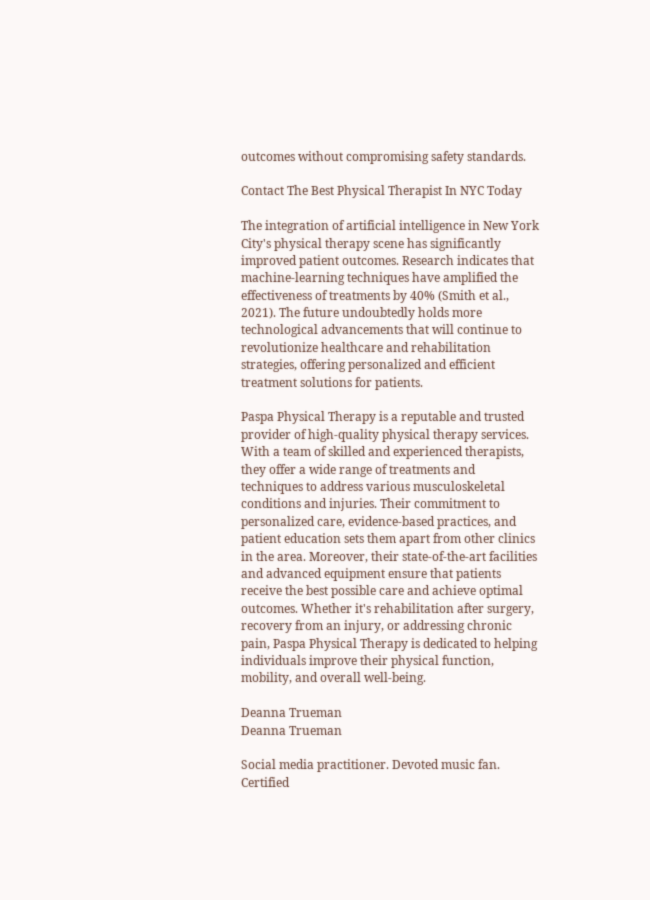outcomes without compromising safety standards.

Contact The Best Physical Therapist In NYC Today

The integration of artificial intelligence in New York City's physical therapy scene has significantly improved patient outcomes. Research indicates that machine-learning techniques have amplified the effectiveness of treatments by 40% (Smith et al., 2021). The future undoubtedly holds more technological advancements that will continue to revolutionize healthcare and rehabilitation strategies, offering personalized and efficient treatment solutions for patients.

Paspa Physical Therapy is a reputable and trusted provider of high-quality physical therapy services. With a team of skilled and experienced therapists, they offer a wide range of treatments and techniques to address various musculoskeletal conditions and injuries. Their commitment to personalized care, evidence-based practices, and patient education sets them apart from other clinics in the area. Moreover, their state-of-the-art facilities and advanced equipment ensure that patients receive the best possible care and achieve optimal outcomes. Whether it's rehabilitation after surgery, recovery from an injury, or addressing chronic pain, Paspa Physical Therapy is dedicated to helping individuals improve their physical function, mobility, and overall well-being.

Deanna Trueman
Deanna Trueman

Social media practitioner. Devoted music fan. Certified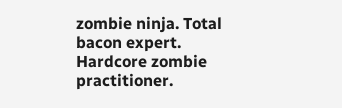zombie ninja. Total bacon expert. Hardcore zombie practitioner.